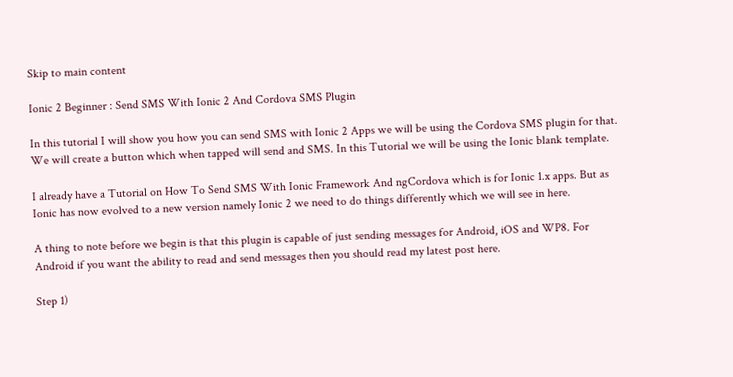Skip to main content

Ionic 2 Beginner : Send SMS With Ionic 2 And Cordova SMS Plugin

In this tutorial I will show you how you can send SMS with Ionic 2 Apps we will be using the Cordova SMS plugin for that. We will create a button which when tapped will send and SMS. In this Tutorial we will be using the Ionic blank template.

I already have a Tutorial on How To Send SMS With Ionic Framework And ngCordova which is for Ionic 1.x apps. But as Ionic has now evolved to a new version namely Ionic 2 we need to do things differently which we will see in here.

A thing to note before we begin is that this plugin is capable of just sending messages for Android, iOS and WP8. For Android if you want the ability to read and send messages then you should read my latest post here.

Step 1)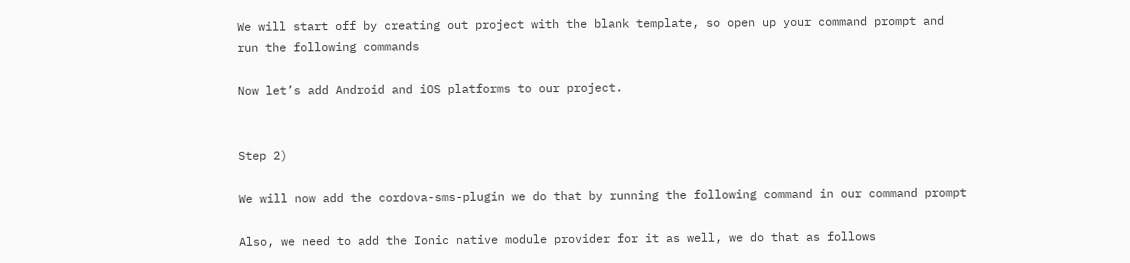We will start off by creating out project with the blank template, so open up your command prompt and run the following commands

Now let’s add Android and iOS platforms to our project.


Step 2)

We will now add the cordova-sms-plugin we do that by running the following command in our command prompt

Also, we need to add the Ionic native module provider for it as well, we do that as follows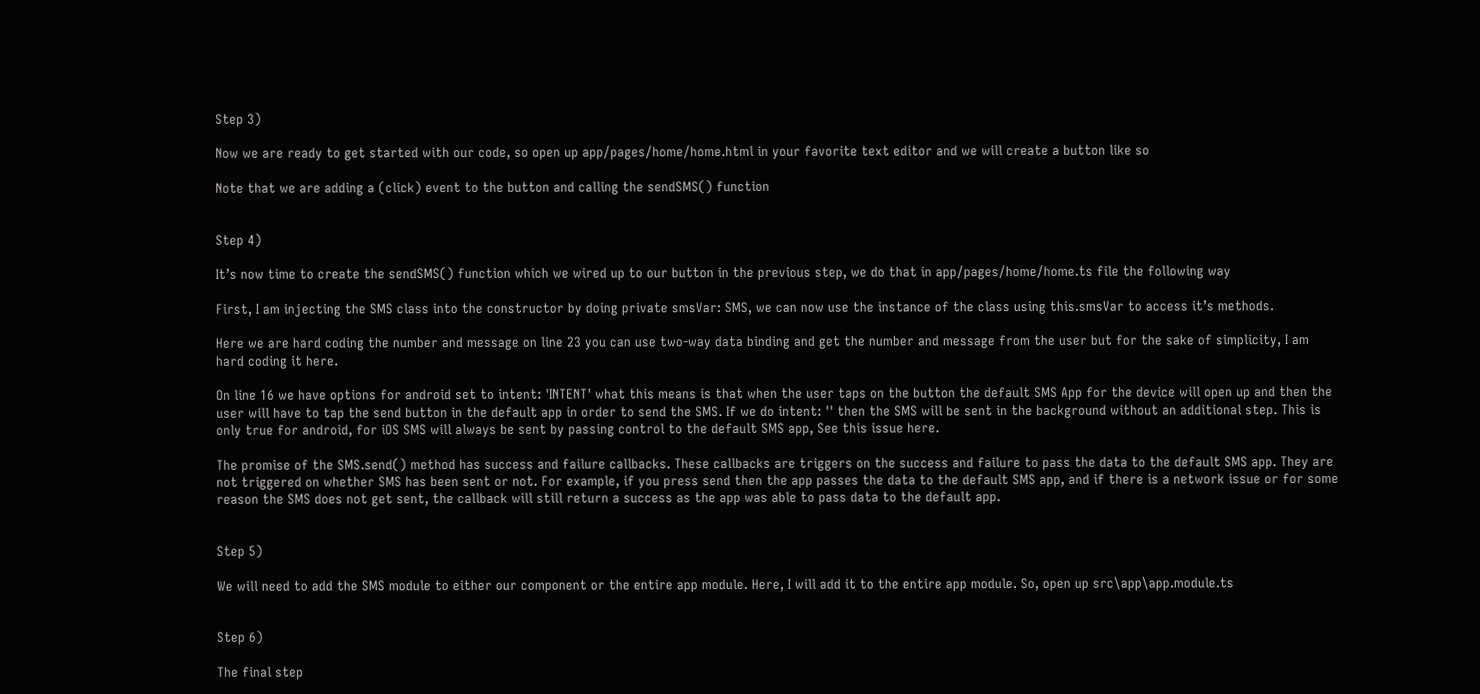Step 3)

Now we are ready to get started with our code, so open up app/pages/home/home.html in your favorite text editor and we will create a button like so

Note that we are adding a (click) event to the button and calling the sendSMS() function


Step 4)

It’s now time to create the sendSMS() function which we wired up to our button in the previous step, we do that in app/pages/home/home.ts file the following way

First, I am injecting the SMS class into the constructor by doing private smsVar: SMS, we can now use the instance of the class using this.smsVar to access it’s methods.

Here we are hard coding the number and message on line 23 you can use two-way data binding and get the number and message from the user but for the sake of simplicity, I am hard coding it here.

On line 16 we have options for android set to intent: 'INTENT' what this means is that when the user taps on the button the default SMS App for the device will open up and then the user will have to tap the send button in the default app in order to send the SMS. If we do intent: '' then the SMS will be sent in the background without an additional step. This is only true for android, for iOS SMS will always be sent by passing control to the default SMS app, See this issue here.

The promise of the SMS.send() method has success and failure callbacks. These callbacks are triggers on the success and failure to pass the data to the default SMS app. They are not triggered on whether SMS has been sent or not. For example, if you press send then the app passes the data to the default SMS app, and if there is a network issue or for some reason the SMS does not get sent, the callback will still return a success as the app was able to pass data to the default app.


Step 5)

We will need to add the SMS module to either our component or the entire app module. Here, I will add it to the entire app module. So, open up src\app\app.module.ts


Step 6)

The final step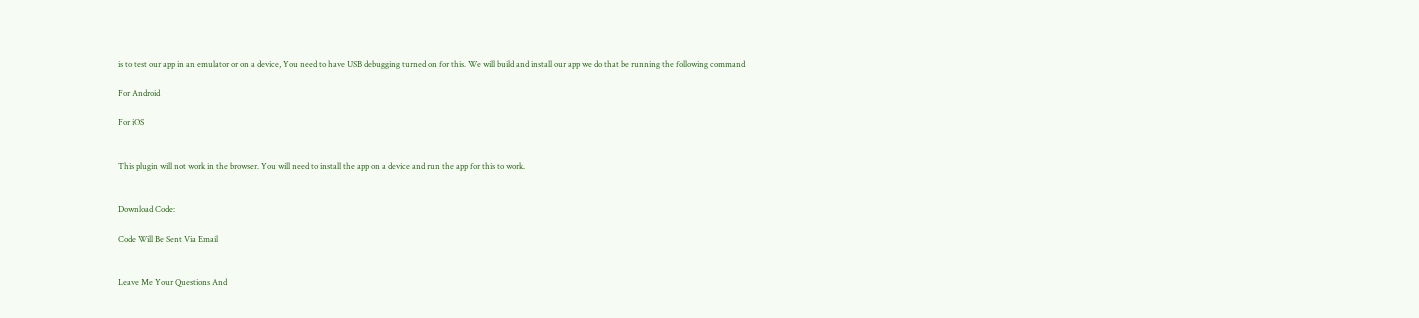is to test our app in an emulator or on a device, You need to have USB debugging turned on for this. We will build and install our app we do that be running the following command

For Android

For iOS


This plugin will not work in the browser. You will need to install the app on a device and run the app for this to work.


Download Code:

Code Will Be Sent Via Email


Leave Me Your Questions And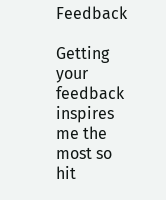Feedback

Getting your feedback inspires me the most so hit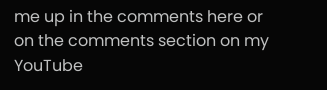me up in the comments here or on the comments section on my YouTube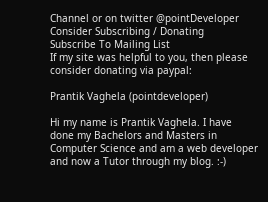Channel or on twitter @pointDeveloper
Consider Subscribing / Donating
Subscribe To Mailing List
If my site was helpful to you, then please consider donating via paypal:

Prantik Vaghela (pointdeveloper)

Hi my name is Prantik Vaghela. I have done my Bachelors and Masters in Computer Science and am a web developer and now a Tutor through my blog. :-)